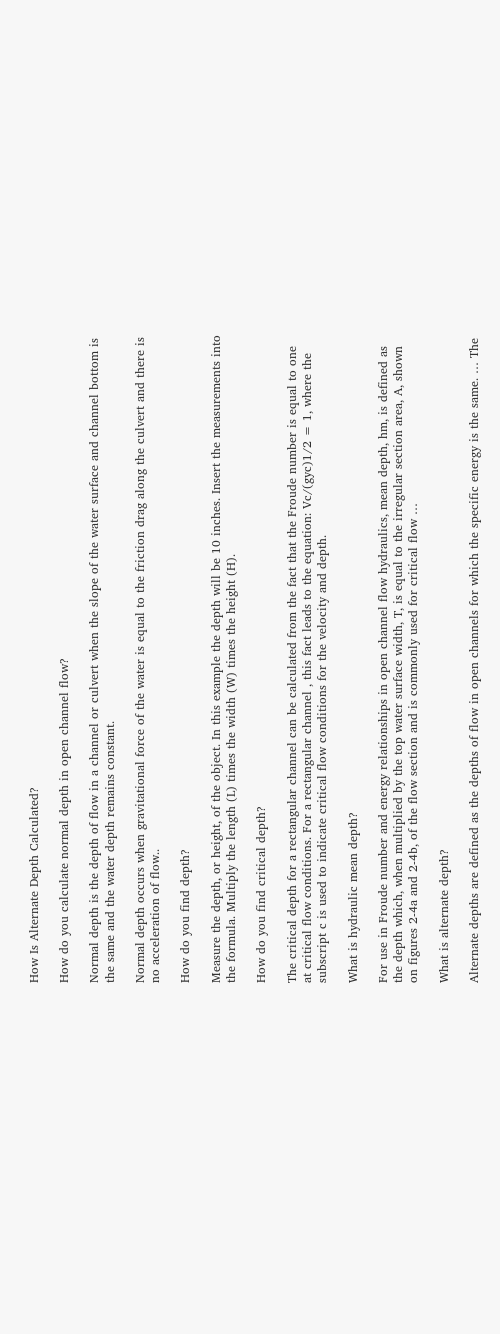How Is Alternate Depth Calculated?

How do you calculate normal depth in open channel flow?

Normal depth is the depth of flow in a channel or culvert when the slope of the water surface and channel bottom is the same and the water depth remains constant.

Normal depth occurs when gravitational force of the water is equal to the friction drag along the culvert and there is no acceleration of flow..

How do you find depth?

Measure the depth, or height, of the object. In this example the depth will be 10 inches. Insert the measurements into the formula. Multiply the length (L) times the width (W) times the height (H).

How do you find critical depth?

The critical depth for a rectangular channel can be calculated from the fact that the Froude number is equal to one at critical flow conditions. For a rectangular channel , this fact leads to the equation: Vc/(gyc)1/2 = 1, where the subscript c is used to indicate critical flow conditions for the velocity and depth.

What is hydraulic mean depth?

For use in Froude number and energy relationships in open channel flow hydraulics, mean depth, hm, is defined as the depth which, when multiplied by the top water surface width, T, is equal to the irregular section area, A, shown on figures 2-4a and 2-4b, of the flow section and is commonly used for critical flow …

What is alternate depth?

Alternate depths are defined as the depths of flow in open channels for which the specific energy is the same. … The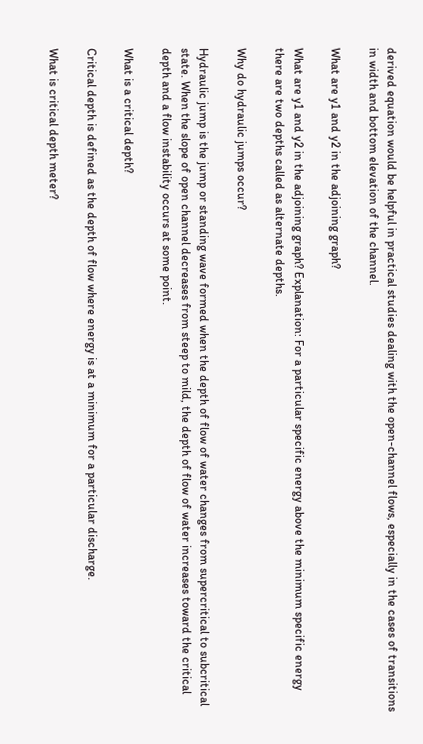derived equation would be helpful in practical studies dealing with the open-channel flows, especially in the cases of transitions in width and bottom elevation of the channel.

What are y1 and y2 in the adjoining graph?

What are y1 and y2 in the adjoining graph? Explanation: For a particular specific energy above the minimum specific energy there are two depths called as alternate depths.

Why do hydraulic jumps occur?

Hydraulic jump is the jump or standing wave formed when the depth of flow of water changes from supercritical to subcritical state. When the slope of open channel decreases from steep to mild, the depth of flow of water increases toward the critical depth and a flow instability occurs at some point.

What is a critical depth?

Critical depth is defined as the depth of flow where energy is at a minimum for a particular discharge.

What is critical depth meter?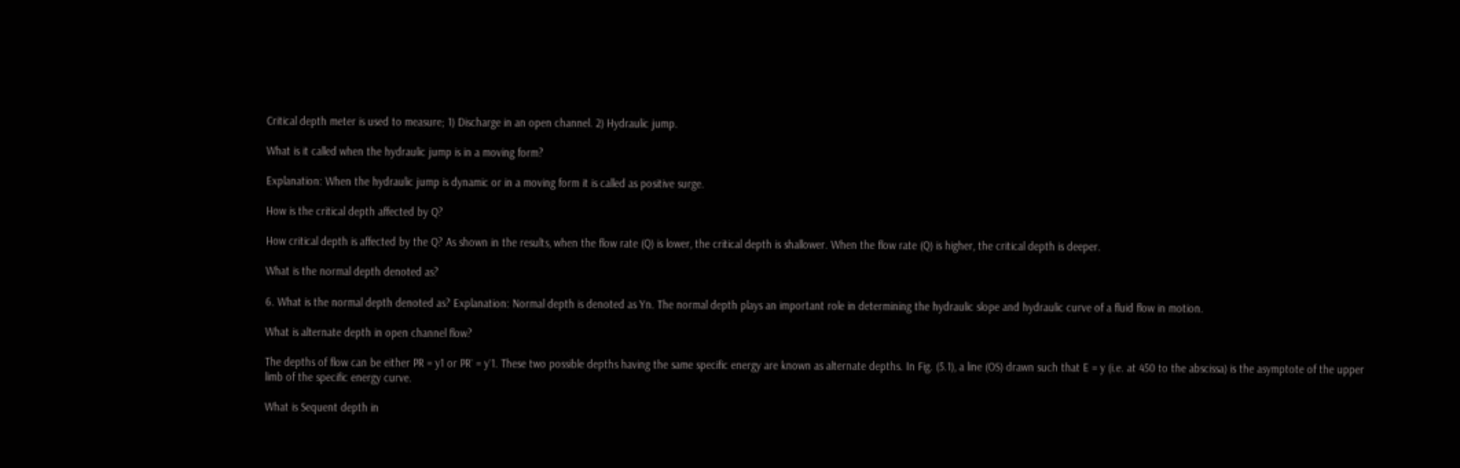Critical depth meter is used to measure; 1) Discharge in an open channel. 2) Hydraulic jump.

What is it called when the hydraulic jump is in a moving form?

Explanation: When the hydraulic jump is dynamic or in a moving form it is called as positive surge.

How is the critical depth affected by Q?

How critical depth is affected by the Q? As shown in the results, when the flow rate (Q) is lower, the critical depth is shallower. When the flow rate (Q) is higher, the critical depth is deeper.

What is the normal depth denoted as?

6. What is the normal depth denoted as? Explanation: Normal depth is denoted as Yn. The normal depth plays an important role in determining the hydraulic slope and hydraulic curve of a fluid flow in motion.

What is alternate depth in open channel flow?

The depths of flow can be either PR = y1 or PR` = y`1. These two possible depths having the same specific energy are known as alternate depths. In Fig. (5.1), a line (OS) drawn such that E = y (i.e. at 450 to the abscissa) is the asymptote of the upper limb of the specific energy curve.

What is Sequent depth in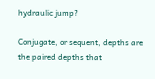hydraulic jump?

Conjugate, or sequent, depths are the paired depths that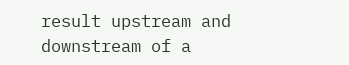result upstream and downstream of a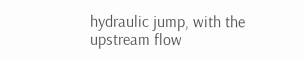hydraulic jump, with the upstream flow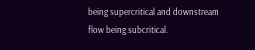being supercritical and downstream flow being subcritical.